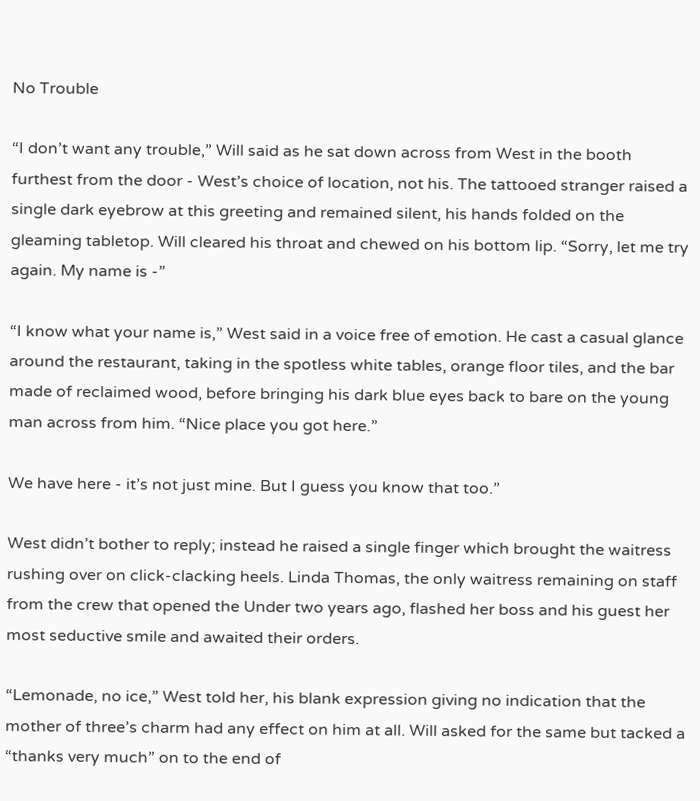No Trouble

“I don’t want any trouble,” Will said as he sat down across from West in the booth furthest from the door - West’s choice of location, not his. The tattooed stranger raised a single dark eyebrow at this greeting and remained silent, his hands folded on the gleaming tabletop. Will cleared his throat and chewed on his bottom lip. “Sorry, let me try again. My name is -”

“I know what your name is,” West said in a voice free of emotion. He cast a casual glance around the restaurant, taking in the spotless white tables, orange floor tiles, and the bar made of reclaimed wood, before bringing his dark blue eyes back to bare on the young man across from him. “Nice place you got here.”

We have here - it’s not just mine. But I guess you know that too.”

West didn’t bother to reply; instead he raised a single finger which brought the waitress rushing over on click-clacking heels. Linda Thomas, the only waitress remaining on staff from the crew that opened the Under two years ago, flashed her boss and his guest her most seductive smile and awaited their orders.

“Lemonade, no ice,” West told her, his blank expression giving no indication that the mother of three’s charm had any effect on him at all. Will asked for the same but tacked a “thanks very much” on to the end of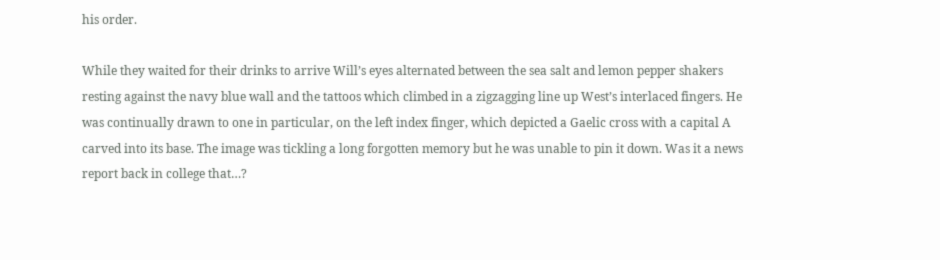his order.

While they waited for their drinks to arrive Will’s eyes alternated between the sea salt and lemon pepper shakers resting against the navy blue wall and the tattoos which climbed in a zigzagging line up West’s interlaced fingers. He was continually drawn to one in particular, on the left index finger, which depicted a Gaelic cross with a capital A carved into its base. The image was tickling a long forgotten memory but he was unable to pin it down. Was it a news report back in college that…?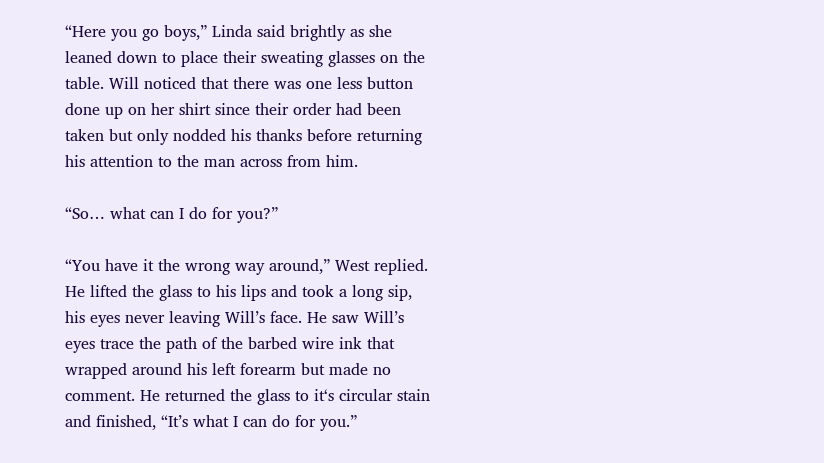“Here you go boys,” Linda said brightly as she leaned down to place their sweating glasses on the table. Will noticed that there was one less button done up on her shirt since their order had been taken but only nodded his thanks before returning his attention to the man across from him.

“So… what can I do for you?”

“You have it the wrong way around,” West replied. He lifted the glass to his lips and took a long sip, his eyes never leaving Will’s face. He saw Will’s eyes trace the path of the barbed wire ink that wrapped around his left forearm but made no comment. He returned the glass to it‘s circular stain and finished, “It’s what I can do for you.”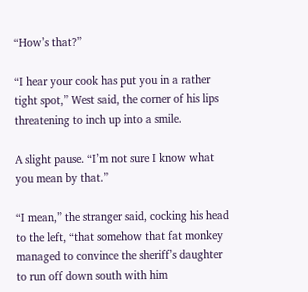“How’s that?”

“I hear your cook has put you in a rather tight spot,” West said, the corner of his lips threatening to inch up into a smile.

A slight pause. “I’m not sure I know what you mean by that.”

“I mean,” the stranger said, cocking his head to the left, “that somehow that fat monkey managed to convince the sheriff’s daughter to run off down south with him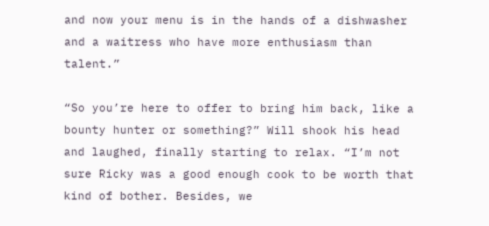and now your menu is in the hands of a dishwasher and a waitress who have more enthusiasm than talent.”

“So you’re here to offer to bring him back, like a bounty hunter or something?” Will shook his head and laughed, finally starting to relax. “I’m not sure Ricky was a good enough cook to be worth that kind of bother. Besides, we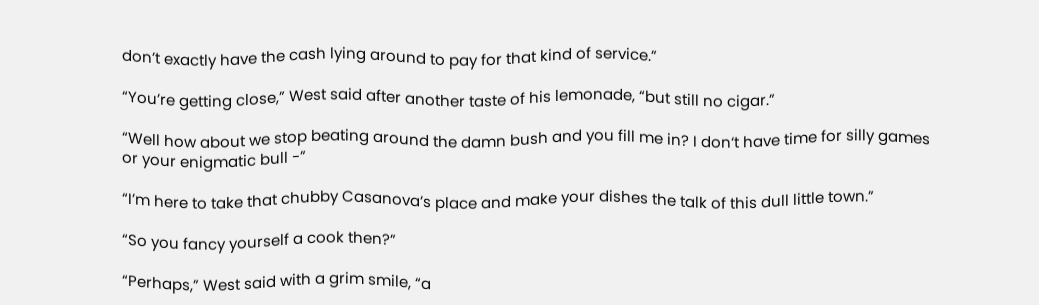don’t exactly have the cash lying around to pay for that kind of service.”

“You’re getting close,” West said after another taste of his lemonade, “but still no cigar.”

“Well how about we stop beating around the damn bush and you fill me in? I don‘t have time for silly games or your enigmatic bull -”

“I’m here to take that chubby Casanova’s place and make your dishes the talk of this dull little town.”

“So you fancy yourself a cook then?”

“Perhaps,” West said with a grim smile, “a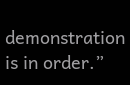demonstration is in order.”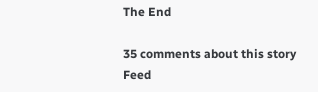The End

35 comments about this story Feed